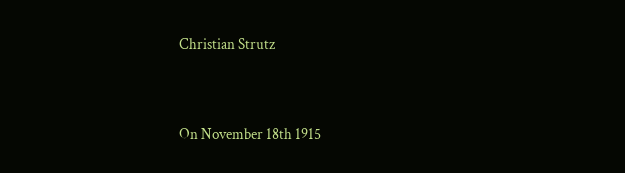Christian Strutz


On November 18th 1915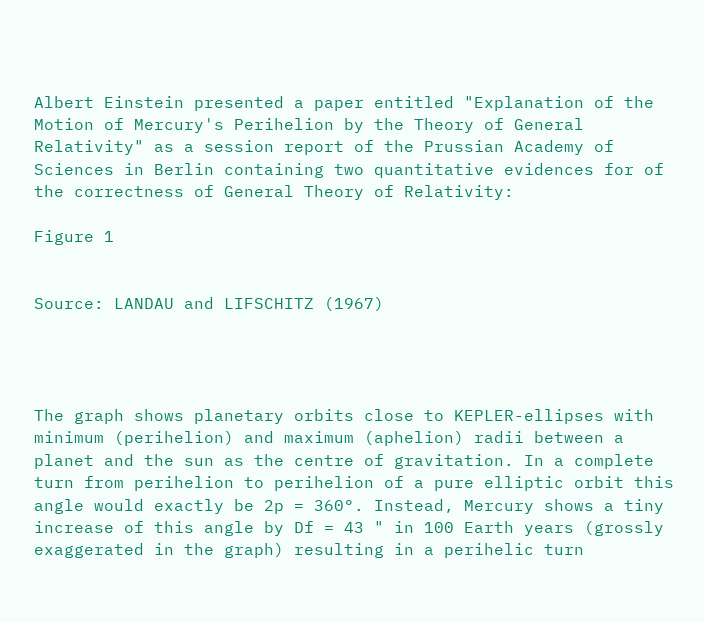Albert Einstein presented a paper entitled "Explanation of the Motion of Mercury's Perihelion by the Theory of General Relativity" as a session report of the Prussian Academy of Sciences in Berlin containing two quantitative evidences for of the correctness of General Theory of Relativity:

Figure 1


Source: LANDAU and LIFSCHITZ (1967)




The graph shows planetary orbits close to KEPLER-ellipses with minimum (perihelion) and maximum (aphelion) radii between a planet and the sun as the centre of gravitation. In a complete turn from perihelion to perihelion of a pure elliptic orbit this angle would exactly be 2p = 360°. Instead, Mercury shows a tiny increase of this angle by Df = 43 " in 100 Earth years (grossly exaggerated in the graph) resulting in a perihelic turn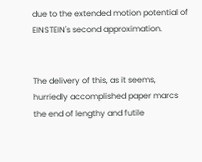due to the extended motion potential of EINSTEIN's second approximation.


The delivery of this, as it seems, hurriedly accomplished paper marcs the end of lengthy and futile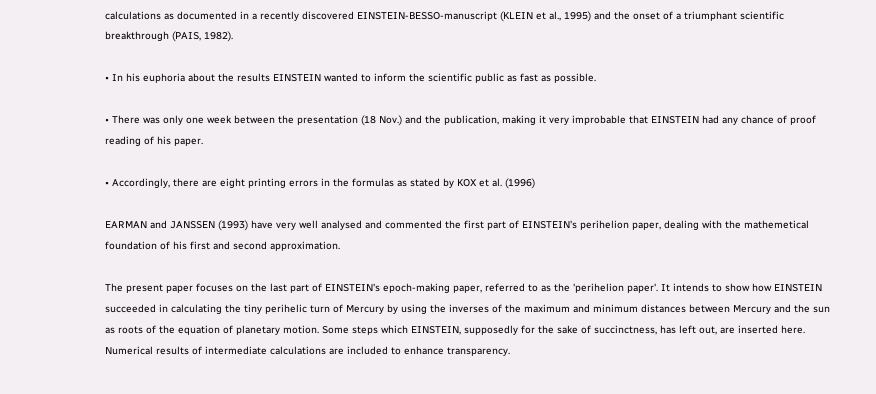calculations as documented in a recently discovered EINSTEIN-BESSO-manuscript (KLEIN et al., 1995) and the onset of a triumphant scientific breakthrough (PAIS, 1982).

• In his euphoria about the results EINSTEIN wanted to inform the scientific public as fast as possible.

• There was only one week between the presentation (18 Nov.) and the publication, making it very improbable that EINSTEIN had any chance of proof reading of his paper.

• Accordingly, there are eight printing errors in the formulas as stated by KOX et al. (1996)

EARMAN and JANSSEN (1993) have very well analysed and commented the first part of EINSTEIN's perihelion paper, dealing with the mathemetical foundation of his first and second approximation.

The present paper focuses on the last part of EINSTEIN's epoch-making paper, referred to as the 'perihelion paper'. It intends to show how EINSTEIN succeeded in calculating the tiny perihelic turn of Mercury by using the inverses of the maximum and minimum distances between Mercury and the sun as roots of the equation of planetary motion. Some steps which EINSTEIN, supposedly for the sake of succinctness, has left out, are inserted here. Numerical results of intermediate calculations are included to enhance transparency.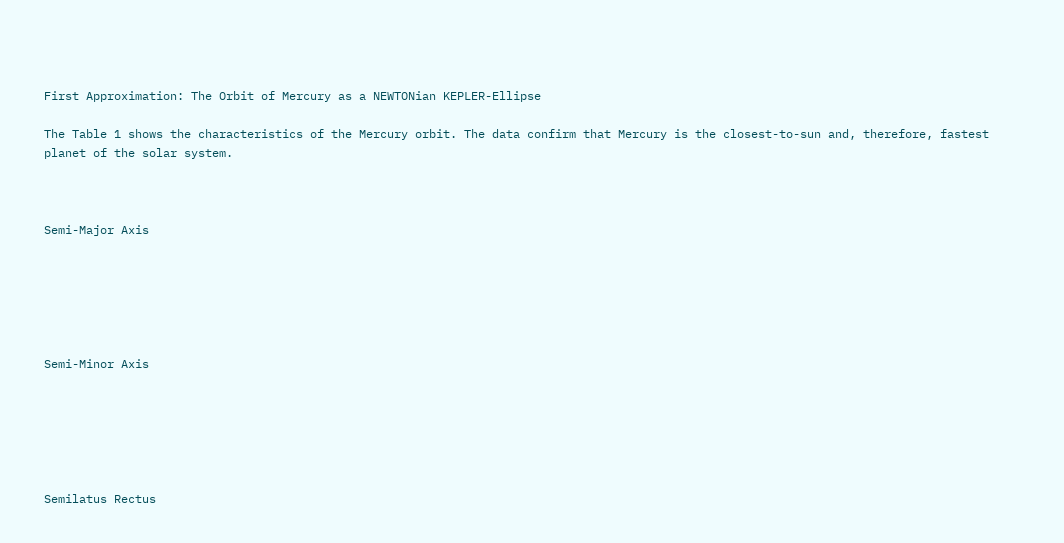First Approximation: The Orbit of Mercury as a NEWTONian KEPLER-Ellipse

The Table 1 shows the characteristics of the Mercury orbit. The data confirm that Mercury is the closest-to-sun and, therefore, fastest planet of the solar system.



Semi-Major Axis






Semi-Minor Axis






Semilatus Rectus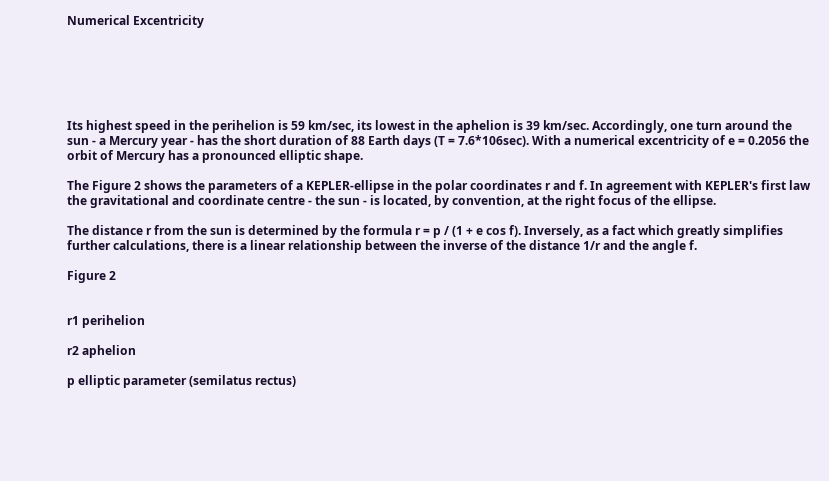Numerical Excentricity






Its highest speed in the perihelion is 59 km/sec, its lowest in the aphelion is 39 km/sec. Accordingly, one turn around the sun - a Mercury year - has the short duration of 88 Earth days (T = 7.6*106sec). With a numerical excentricity of e = 0.2056 the orbit of Mercury has a pronounced elliptic shape.

The Figure 2 shows the parameters of a KEPLER-ellipse in the polar coordinates r and f. In agreement with KEPLER's first law the gravitational and coordinate centre - the sun - is located, by convention, at the right focus of the ellipse.

The distance r from the sun is determined by the formula r = p / (1 + e cos f). Inversely, as a fact which greatly simplifies further calculations, there is a linear relationship between the inverse of the distance 1/r and the angle f.

Figure 2


r1 perihelion

r2 aphelion

p elliptic parameter (semilatus rectus)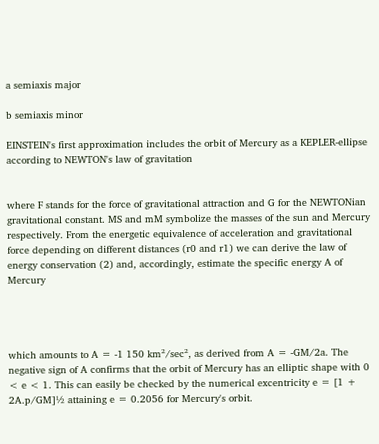a semiaxis major

b semiaxis minor

EINSTEIN's first approximation includes the orbit of Mercury as a KEPLER-ellipse according to NEWTON's law of gravitation


where F stands for the force of gravitational attraction and G for the NEWTONian gravitational constant. MS and mM symbolize the masses of the sun and Mercury respectively. From the energetic equivalence of acceleration and gravitational force depending on different distances (r0 and r1) we can derive the law of energy conservation (2) and, accordingly, estimate the specific energy A of Mercury




which amounts to A = -1 150 km²/sec², as derived from A = -GM/2a. The negative sign of A confirms that the orbit of Mercury has an elliptic shape with 0 < e < 1. This can easily be checked by the numerical excentricity e = [1 + 2A.p/GM]½ attaining e = 0.2056 for Mercury's orbit.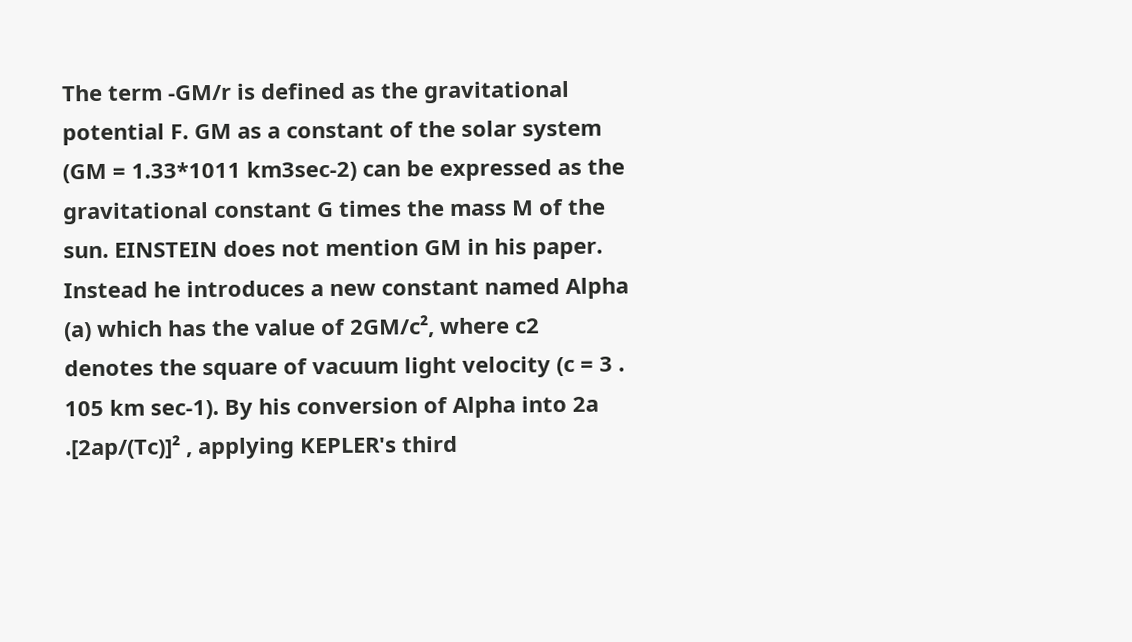The term -GM/r is defined as the gravitational potential F. GM as a constant of the solar system (GM = 1.33*1011 km3sec-2) can be expressed as the gravitational constant G times the mass M of the sun. EINSTEIN does not mention GM in his paper. Instead he introduces a new constant named Alpha (a) which has the value of 2GM/c², where c2 denotes the square of vacuum light velocity (c = 3 . 105 km sec-1). By his conversion of Alpha into 2a .[2ap/(Tc)]² , applying KEPLER's third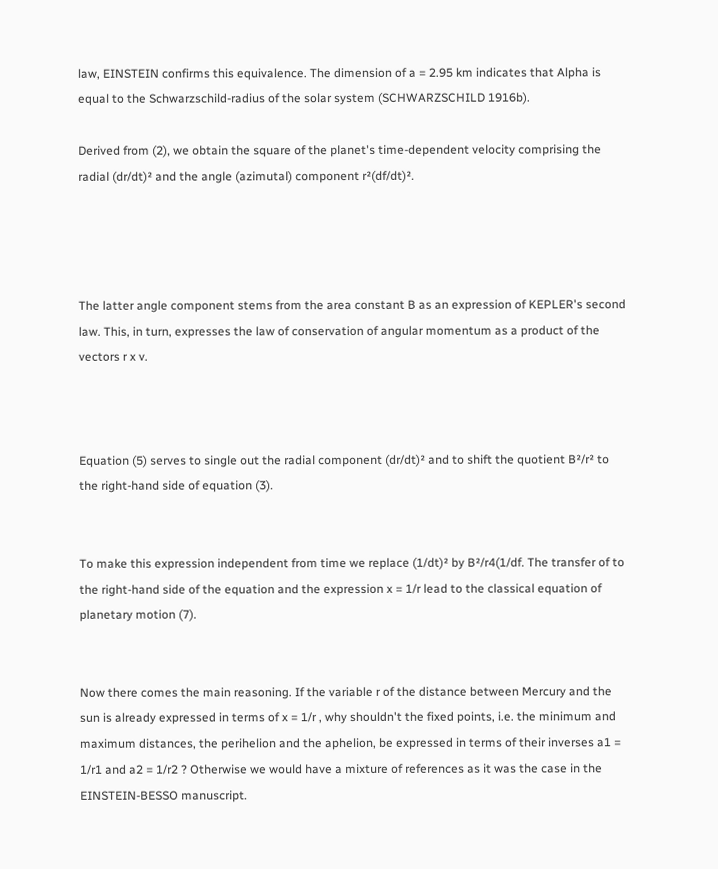law, EINSTEIN confirms this equivalence. The dimension of a = 2.95 km indicates that Alpha is equal to the Schwarzschild-radius of the solar system (SCHWARZSCHILD 1916b).

Derived from (2), we obtain the square of the planet's time-dependent velocity comprising the radial (dr/dt)² and the angle (azimutal) component r²(df/dt)².




The latter angle component stems from the area constant B as an expression of KEPLER's second law. This, in turn, expresses the law of conservation of angular momentum as a product of the vectors r x v.



Equation (5) serves to single out the radial component (dr/dt)² and to shift the quotient B²/r² to the right-hand side of equation (3).


To make this expression independent from time we replace (1/dt)² by B²/r4(1/df. The transfer of to the right-hand side of the equation and the expression x = 1/r lead to the classical equation of planetary motion (7).


Now there comes the main reasoning. If the variable r of the distance between Mercury and the sun is already expressed in terms of x = 1/r , why shouldn't the fixed points, i.e. the minimum and maximum distances, the perihelion and the aphelion, be expressed in terms of their inverses a1 = 1/r1 and a2 = 1/r2 ? Otherwise we would have a mixture of references as it was the case in the EINSTEIN-BESSO manuscript.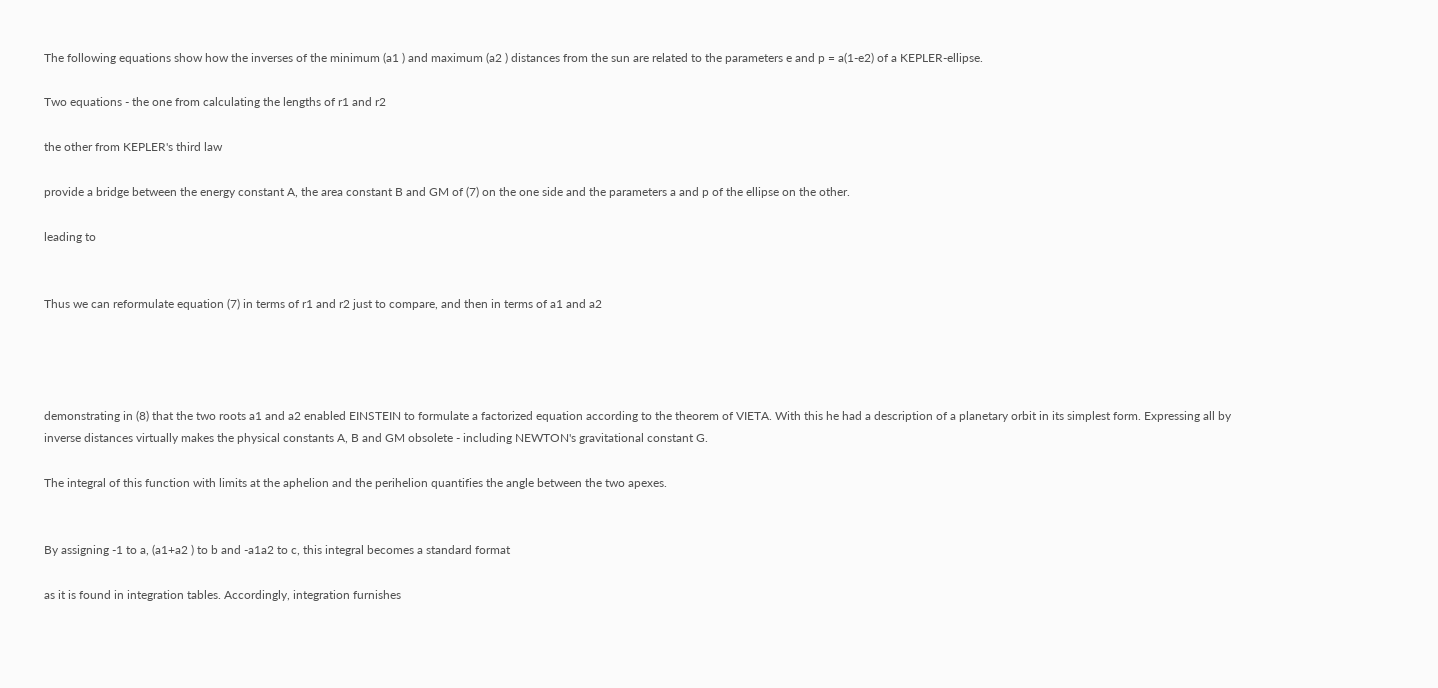The following equations show how the inverses of the minimum (a1 ) and maximum (a2 ) distances from the sun are related to the parameters e and p = a(1-e2) of a KEPLER-ellipse.

Two equations - the one from calculating the lengths of r1 and r2

the other from KEPLER's third law

provide a bridge between the energy constant A, the area constant B and GM of (7) on the one side and the parameters a and p of the ellipse on the other.

leading to


Thus we can reformulate equation (7) in terms of r1 and r2 just to compare, and then in terms of a1 and a2




demonstrating in (8) that the two roots a1 and a2 enabled EINSTEIN to formulate a factorized equation according to the theorem of VIETA. With this he had a description of a planetary orbit in its simplest form. Expressing all by inverse distances virtually makes the physical constants A, B and GM obsolete - including NEWTON's gravitational constant G.

The integral of this function with limits at the aphelion and the perihelion quantifies the angle between the two apexes.


By assigning -1 to a, (a1+a2 ) to b and -a1a2 to c, this integral becomes a standard format

as it is found in integration tables. Accordingly, integration furnishes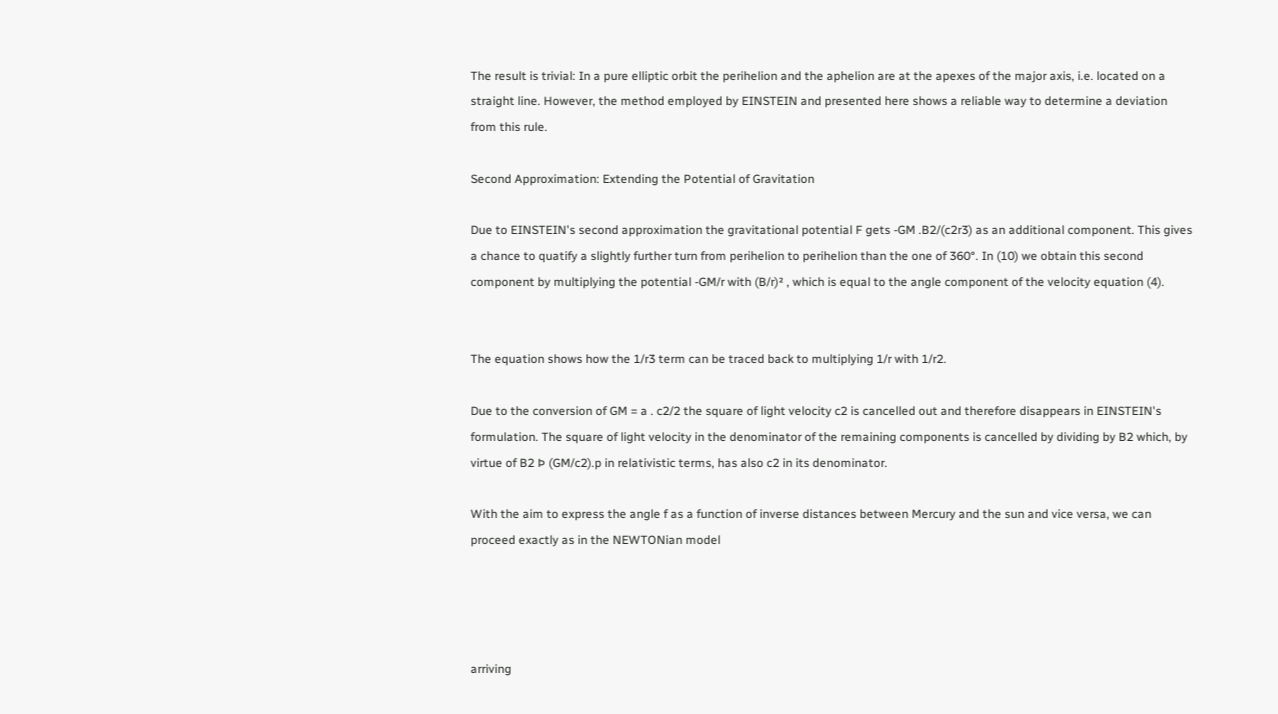The result is trivial: In a pure elliptic orbit the perihelion and the aphelion are at the apexes of the major axis, i.e. located on a straight line. However, the method employed by EINSTEIN and presented here shows a reliable way to determine a deviation from this rule.

Second Approximation: Extending the Potential of Gravitation

Due to EINSTEIN's second approximation the gravitational potential F gets -GM .B2/(c2r3) as an additional component. This gives a chance to quatify a slightly further turn from perihelion to perihelion than the one of 360°. In (10) we obtain this second component by multiplying the potential -GM/r with (B/r)² , which is equal to the angle component of the velocity equation (4).


The equation shows how the 1/r3 term can be traced back to multiplying 1/r with 1/r2.

Due to the conversion of GM = a . c2/2 the square of light velocity c2 is cancelled out and therefore disappears in EINSTEIN's formulation. The square of light velocity in the denominator of the remaining components is cancelled by dividing by B2 which, by virtue of B2 Þ (GM/c2).p in relativistic terms, has also c2 in its denominator.

With the aim to express the angle f as a function of inverse distances between Mercury and the sun and vice versa, we can proceed exactly as in the NEWTONian model




arriving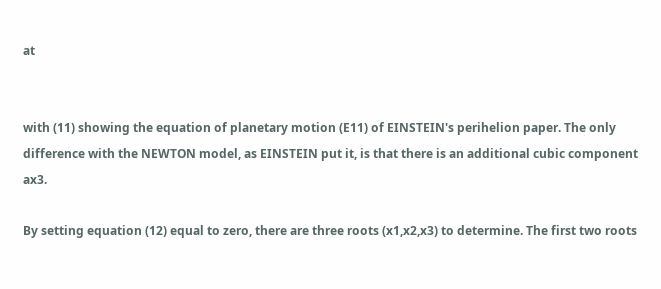at


with (11) showing the equation of planetary motion (E11) of EINSTEIN's perihelion paper. The only difference with the NEWTON model, as EINSTEIN put it, is that there is an additional cubic component ax3.

By setting equation (12) equal to zero, there are three roots (x1,x2,x3) to determine. The first two roots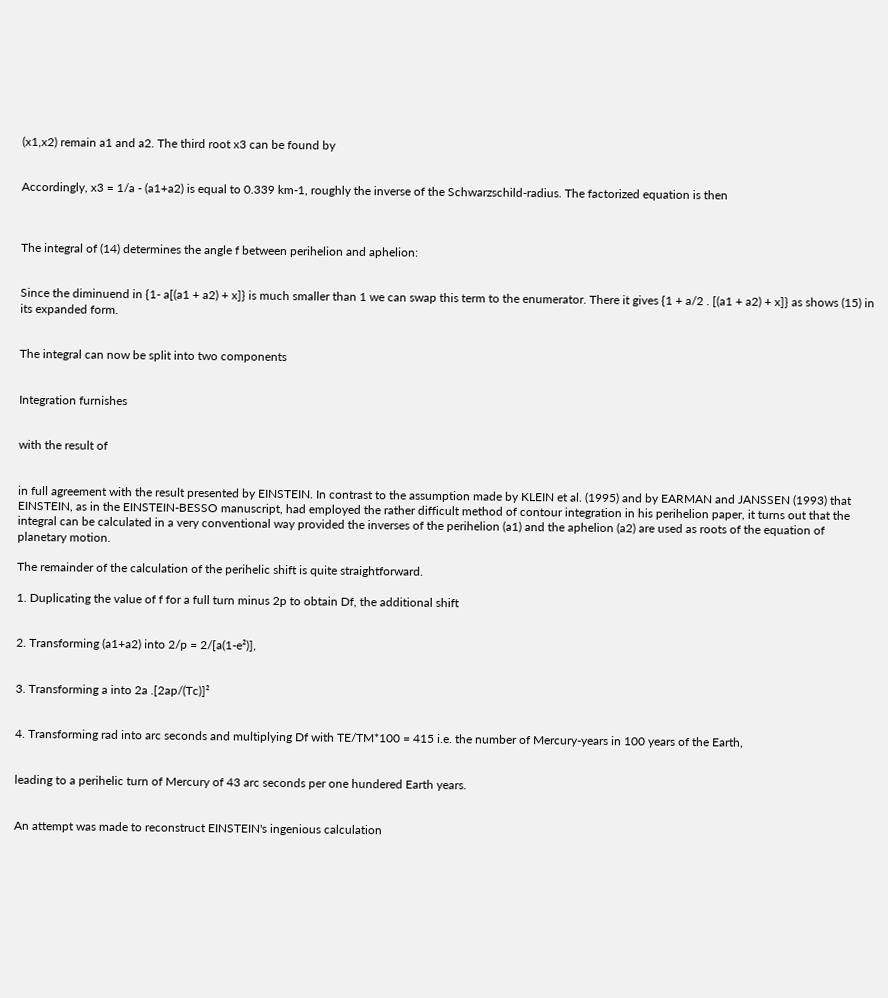(x1,x2) remain a1 and a2. The third root x3 can be found by


Accordingly, x3 = 1/a - (a1+a2) is equal to 0.339 km-1, roughly the inverse of the Schwarzschild-radius. The factorized equation is then



The integral of (14) determines the angle f between perihelion and aphelion:


Since the diminuend in {1- a[(a1 + a2) + x]} is much smaller than 1 we can swap this term to the enumerator. There it gives {1 + a/2 . [(a1 + a2) + x]} as shows (15) in its expanded form.


The integral can now be split into two components


Integration furnishes


with the result of


in full agreement with the result presented by EINSTEIN. In contrast to the assumption made by KLEIN et al. (1995) and by EARMAN and JANSSEN (1993) that EINSTEIN, as in the EINSTEIN-BESSO manuscript, had employed the rather difficult method of contour integration in his perihelion paper, it turns out that the integral can be calculated in a very conventional way provided the inverses of the perihelion (a1) and the aphelion (a2) are used as roots of the equation of planetary motion.

The remainder of the calculation of the perihelic shift is quite straightforward.

1. Duplicating the value of f for a full turn minus 2p to obtain Df, the additional shift


2. Transforming (a1+a2) into 2/p = 2/[a(1-e²)],


3. Transforming a into 2a .[2ap/(Tc)]²


4. Transforming rad into arc seconds and multiplying Df with TE/TM*100 = 415 i.e. the number of Mercury-years in 100 years of the Earth,


leading to a perihelic turn of Mercury of 43 arc seconds per one hundered Earth years.


An attempt was made to reconstruct EINSTEIN's ingenious calculation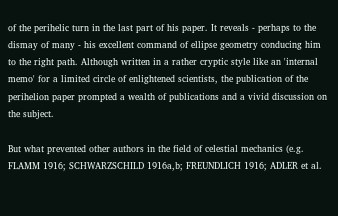of the perihelic turn in the last part of his paper. It reveals - perhaps to the dismay of many - his excellent command of ellipse geometry conducing him to the right path. Although written in a rather cryptic style like an 'internal memo' for a limited circle of enlightened scientists, the publication of the perihelion paper prompted a wealth of publications and a vivid discussion on the subject.

But what prevented other authors in the field of celestial mechanics (e.g. FLAMM 1916; SCHWARZSCHILD 1916a,b; FREUNDLICH 1916; ADLER et al.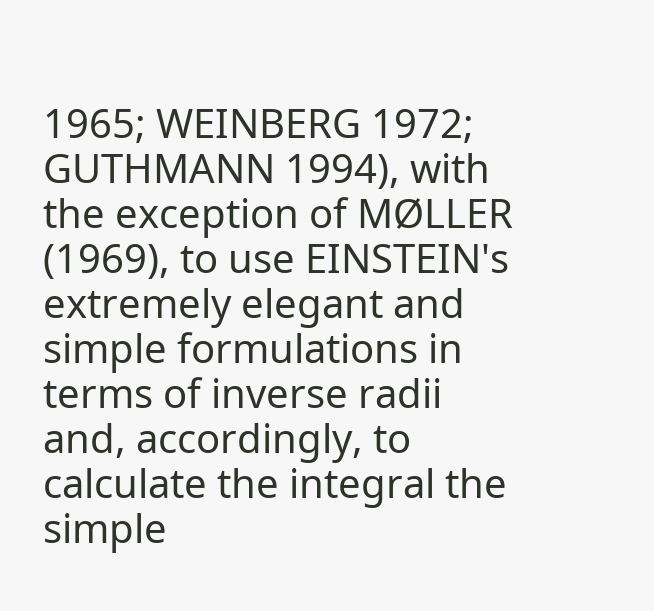1965; WEINBERG 1972; GUTHMANN 1994), with the exception of MØLLER (1969), to use EINSTEIN's extremely elegant and simple formulations in terms of inverse radii and, accordingly, to calculate the integral the simple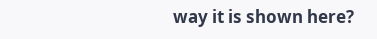way it is shown here?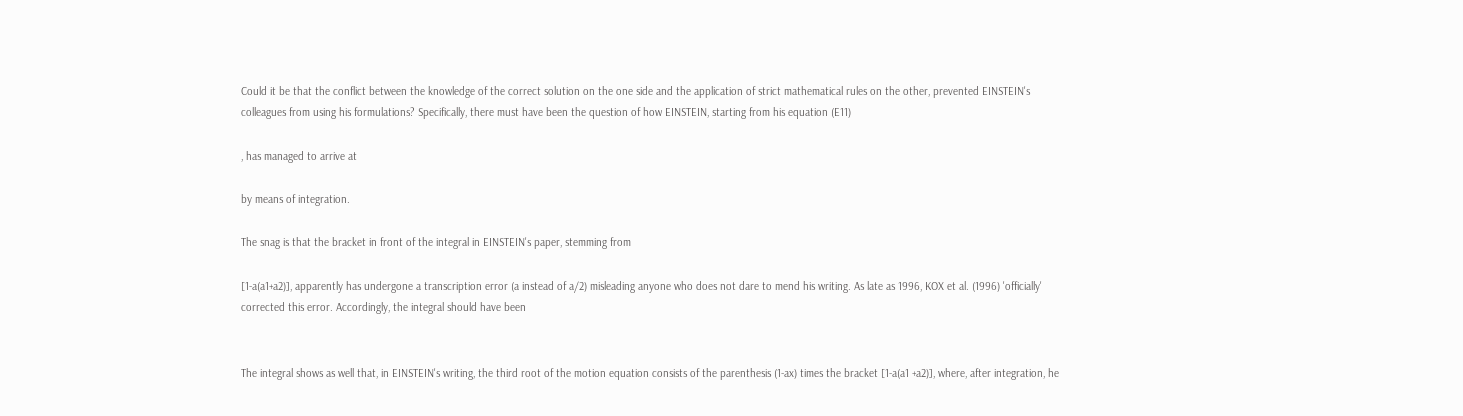Could it be that the conflict between the knowledge of the correct solution on the one side and the application of strict mathematical rules on the other, prevented EINSTEIN's colleagues from using his formulations? Specifically, there must have been the question of how EINSTEIN, starting from his equation (E11)

, has managed to arrive at

by means of integration.

The snag is that the bracket in front of the integral in EINSTEIN's paper, stemming from

[1-a(a1+a2)], apparently has undergone a transcription error (a instead of a/2) misleading anyone who does not dare to mend his writing. As late as 1996, KOX et al. (1996) 'officially' corrected this error. Accordingly, the integral should have been


The integral shows as well that, in EINSTEIN's writing, the third root of the motion equation consists of the parenthesis (1-ax) times the bracket [1-a(a1 +a2)], where, after integration, he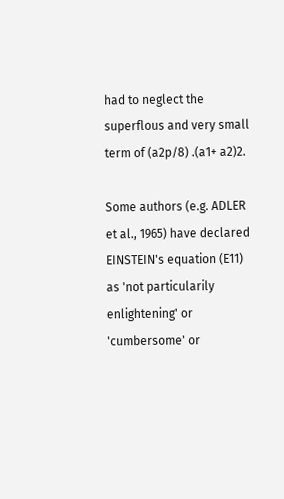had to neglect the superflous and very small term of (a2p/8) .(a1+ a2)2.

Some authors (e.g. ADLER et al., 1965) have declared EINSTEIN's equation (E11) as 'not particularily enlightening' or 'cumbersome' or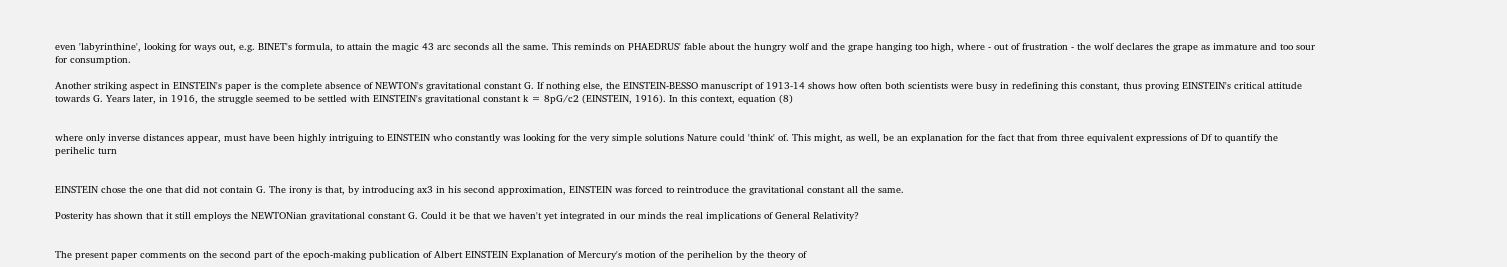even 'labyrinthine', looking for ways out, e.g. BINET's formula, to attain the magic 43 arc seconds all the same. This reminds on PHAEDRUS' fable about the hungry wolf and the grape hanging too high, where - out of frustration - the wolf declares the grape as immature and too sour for consumption.

Another striking aspect in EINSTEIN's paper is the complete absence of NEWTON's gravitational constant G. If nothing else, the EINSTEIN-BESSO manuscript of 1913-14 shows how often both scientists were busy in redefining this constant, thus proving EINSTEIN's critical attitude towards G. Years later, in 1916, the struggle seemed to be settled with EINSTEIN's gravitational constant k = 8pG/c2 (EINSTEIN, 1916). In this context, equation (8)


where only inverse distances appear, must have been highly intriguing to EINSTEIN who constantly was looking for the very simple solutions Nature could 'think' of. This might, as well, be an explanation for the fact that from three equivalent expressions of Df to quantify the perihelic turn


EINSTEIN chose the one that did not contain G. The irony is that, by introducing ax3 in his second approximation, EINSTEIN was forced to reintroduce the gravitational constant all the same.

Posterity has shown that it still employs the NEWTONian gravitational constant G. Could it be that we haven't yet integrated in our minds the real implications of General Relativity?


The present paper comments on the second part of the epoch-making publication of Albert EINSTEIN Explanation of Mercury's motion of the perihelion by the theory of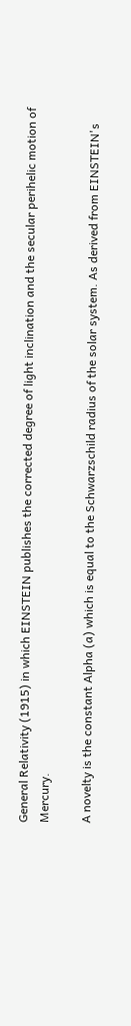General Relativity (1915) in which EINSTEIN publishes the corrected degree of light inclination and the secular perihelic motion of Mercury.

A novelty is the constant Alpha (a) which is equal to the Schwarzschild radius of the solar system. As derived from EINSTEIN's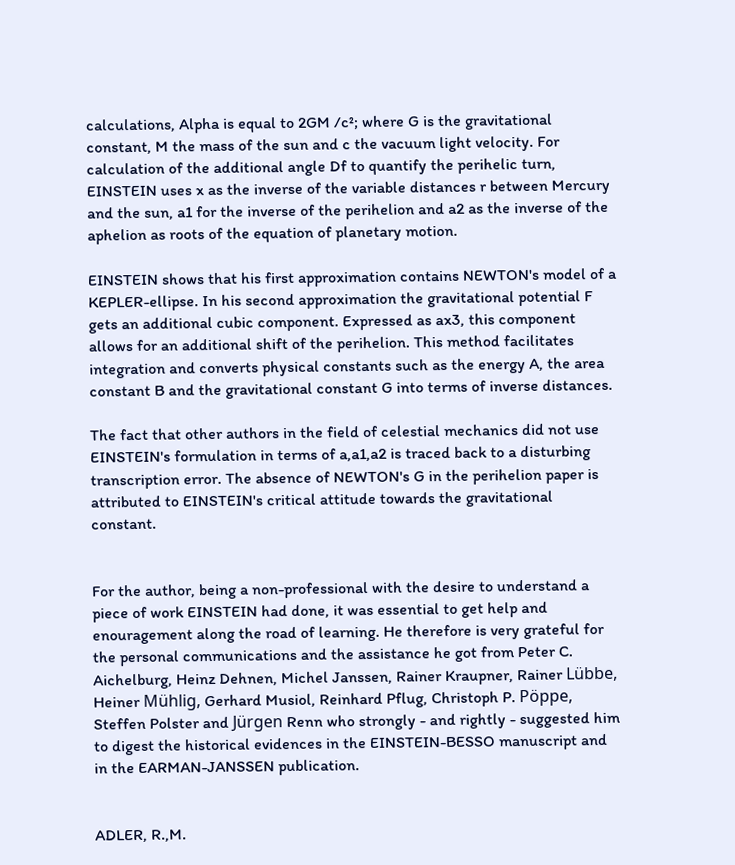calculations, Alpha is equal to 2GM /c²; where G is the gravitational constant, M the mass of the sun and c the vacuum light velocity. For calculation of the additional angle Df to quantify the perihelic turn, EINSTEIN uses x as the inverse of the variable distances r between Mercury and the sun, a1 for the inverse of the perihelion and a2 as the inverse of the aphelion as roots of the equation of planetary motion.

EINSTEIN shows that his first approximation contains NEWTON's model of a KEPLER-ellipse. In his second approximation the gravitational potential F gets an additional cubic component. Expressed as ax3, this component allows for an additional shift of the perihelion. This method facilitates integration and converts physical constants such as the energy A, the area constant B and the gravitational constant G into terms of inverse distances.

The fact that other authors in the field of celestial mechanics did not use EINSTEIN's formulation in terms of a,a1,a2 is traced back to a disturbing transcription error. The absence of NEWTON's G in the perihelion paper is attributed to EINSTEIN's critical attitude towards the gravitational constant.


For the author, being a non-professional with the desire to understand a piece of work EINSTEIN had done, it was essential to get help and enouragement along the road of learning. He therefore is very grateful for the personal communications and the assistance he got from Peter C. Aichelburg, Heinz Dehnen, Michel Janssen, Rainer Kraupner, Rainer Lübbe, Heiner Mühlig, Gerhard Musiol, Reinhard Pflug, Christoph P. Pöppe, Steffen Polster and Jürgen Renn who strongly - and rightly - suggested him to digest the historical evidences in the EINSTEIN-BESSO manuscript and in the EARMAN-JANSSEN publication.


ADLER, R.,M.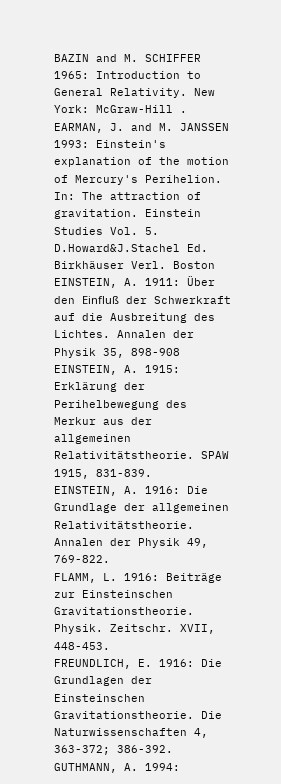BAZIN and M. SCHIFFER 1965: Introduction to General Relativity. New York: McGraw-Hill .
EARMAN, J. and M. JANSSEN 1993: Einstein's explanation of the motion of Mercury's Perihelion. In: The attraction of gravitation. Einstein Studies Vol. 5. D.Howard&J.Stachel Ed. Birkhäuser Verl. Boston
EINSTEIN, A. 1911: Über den Einfluß der Schwerkraft auf die Ausbreitung des Lichtes. Annalen der Physik 35, 898-908
EINSTEIN, A. 1915: Erklärung der Perihelbewegung des Merkur aus der allgemeinen Relativitätstheorie. SPAW 1915, 831-839.
EINSTEIN, A. 1916: Die Grundlage der allgemeinen Relativitätstheorie. Annalen der Physik 49, 769-822.
FLAMM, L. 1916: Beiträge zur Einsteinschen Gravitationstheorie. Physik. Zeitschr. XVII, 448-453.
FREUNDLICH, E. 1916: Die Grundlagen der Einsteinschen Gravitationstheorie. Die Naturwissenschaften 4, 363-372; 386-392.
GUTHMANN, A. 1994: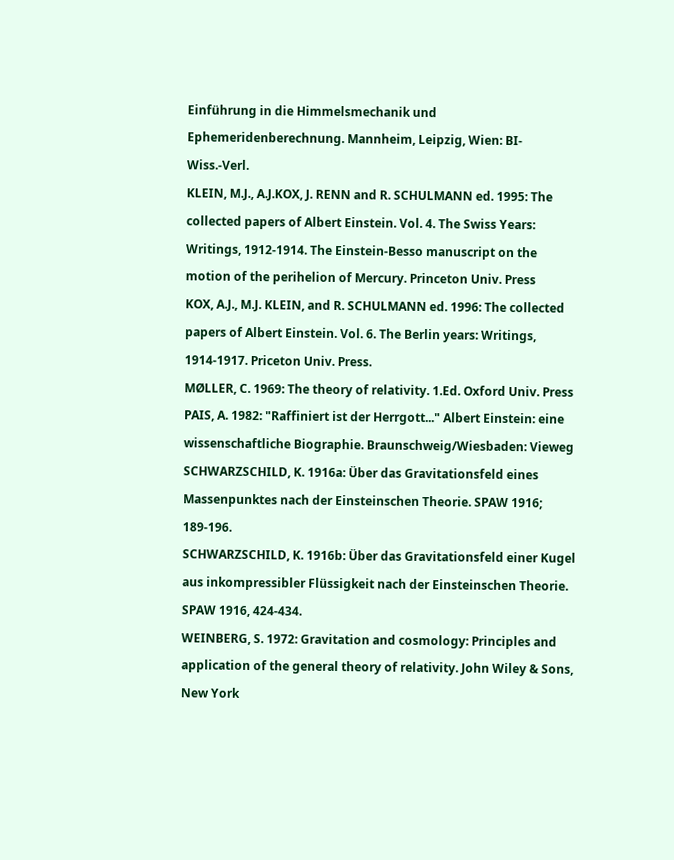Einführung in die Himmelsmechanik und Ephemeridenberechnung. Mannheim, Leipzig, Wien: BI-Wiss.-Verl.
KLEIN, M.J., A.J.KOX, J. RENN and R. SCHULMANN ed. 1995: The collected papers of Albert Einstein. Vol. 4. The Swiss Years: Writings, 1912-1914. The Einstein-Besso manuscript on the motion of the perihelion of Mercury. Princeton Univ. Press
KOX, A.J., M.J. KLEIN, and R. SCHULMANN ed. 1996: The collected papers of Albert Einstein. Vol. 6. The Berlin years: Writings, 1914-1917. Priceton Univ. Press.
MØLLER, C. 1969: The theory of relativity. 1.Ed. Oxford Univ. Press
PAIS, A. 1982: "Raffiniert ist der Herrgott..." Albert Einstein: eine wissenschaftliche Biographie. Braunschweig/Wiesbaden: Vieweg
SCHWARZSCHILD, K. 1916a: Über das Gravitationsfeld eines Massenpunktes nach der Einsteinschen Theorie. SPAW 1916; 189-196.
SCHWARZSCHILD, K. 1916b: Über das Gravitationsfeld einer Kugel aus inkompressibler Flüssigkeit nach der Einsteinschen Theorie. SPAW 1916, 424-434.
WEINBERG, S. 1972: Gravitation and cosmology: Principles and application of the general theory of relativity. John Wiley & Sons, New York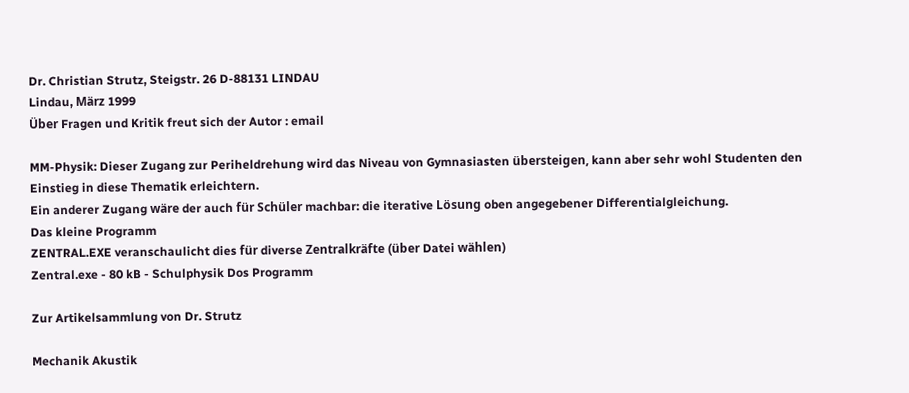Dr. Christian Strutz, Steigstr. 26 D-88131 LINDAU
Lindau, März 1999
Über Fragen und Kritik freut sich der Autor : email

MM-Physik: Dieser Zugang zur Periheldrehung wird das Niveau von Gymnasiasten übersteigen, kann aber sehr wohl Studenten den Einstieg in diese Thematik erleichtern.
Ein anderer Zugang wäre der auch für Schüler machbar: die iterative Lösung oben angegebener Differentialgleichung.
Das kleine Programm
ZENTRAL.EXE veranschaulicht dies für diverse Zentralkräfte (über Datei wählen)
Zentral.exe - 80 kB - Schulphysik Dos Programm

Zur Artikelsammlung von Dr. Strutz

Mechanik Akustik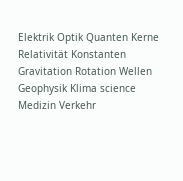Elektrik Optik Quanten Kerne Relativität Konstanten
Gravitation Rotation Wellen Geophysik Klima science Medizin Verkehr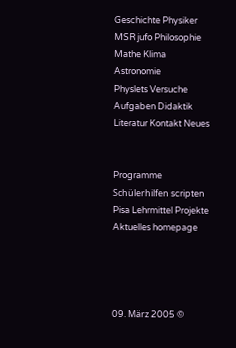Geschichte Physiker MSR jufo Philosophie Mathe Klima Astronomie
Physlets Versuche Aufgaben Didaktik Literatur Kontakt Neues


Programme Schülerhilfen scripten  Pisa Lehrmittel Projekte Aktuelles homepage




09. März 2005 ©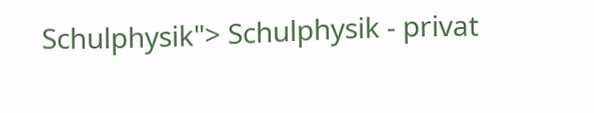Schulphysik"> Schulphysik - privat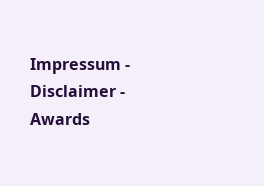Impressum - Disclaimer - Awards